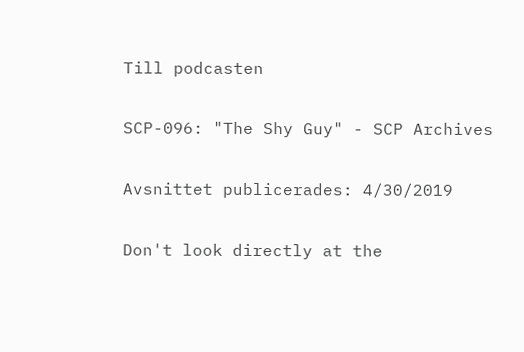Till podcasten

SCP-096: "The Shy Guy" - SCP Archives

Avsnittet publicerades: 4/30/2019

Don't look directly at the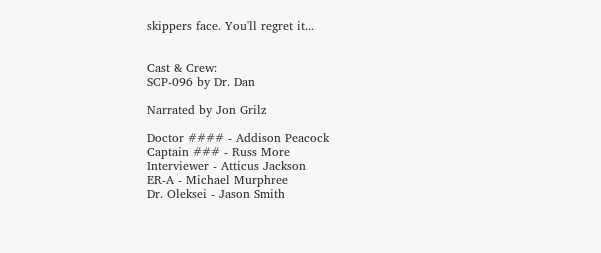skippers face. You'll regret it...


Cast & Crew:
SCP-096 by Dr. Dan

Narrated by Jon Grilz

Doctor #### - Addison Peacock
Captain ### - Russ More
Interviewer - Atticus Jackson
ER-A - Michael Murphree
Dr. Oleksei - Jason Smith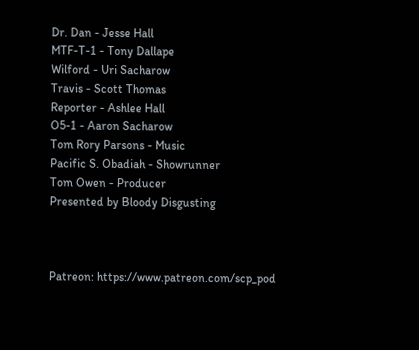Dr. Dan - Jesse Hall
MTF-T-1 - Tony Dallape
Wilford - Uri Sacharow
Travis - Scott Thomas
Reporter - Ashlee Hall
O5-1 - Aaron Sacharow
Tom Rory Parsons - Music
Pacific S. Obadiah - Showrunner
Tom Owen - Producer
Presented by Bloody Disgusting



Patreon: https://www.patreon.com/scp_pod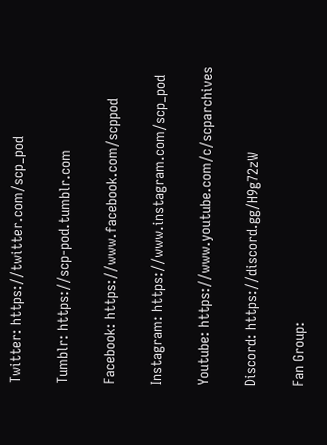Twitter: https://twitter.com/scp_pod

Tumblr: https://scp-pod.tumblr.com

Facebook: https://www.facebook.com/scppod

Instagram: https://www.instagram.com/scp_pod

Youtube: https://www.youtube.com/c/scparchives

Discord: https://discord.gg/H9g72zW

Fan Group: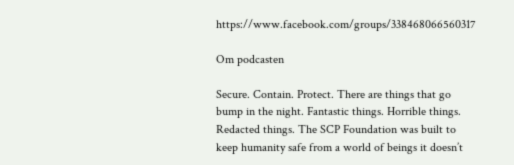https://www.facebook.com/groups/338468066560317

Om podcasten

Secure. Contain. Protect. There are things that go bump in the night. Fantastic things. Horrible things. Redacted things. The SCP Foundation was built to keep humanity safe from a world of beings it doesn’t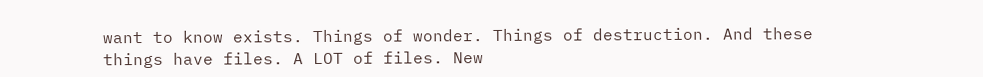want to know exists. Things of wonder. Things of destruction. And these things have files. A LOT of files. New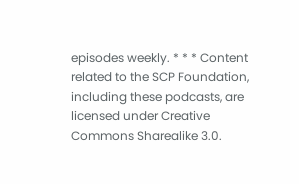episodes weekly. * * * Content related to the SCP Foundation, including these podcasts, are licensed under Creative Commons Sharealike 3.0.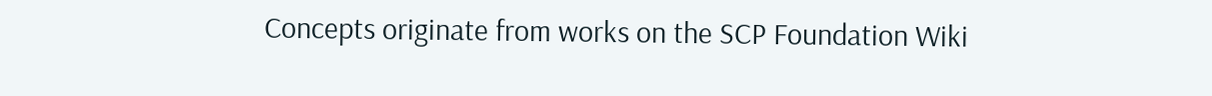Concepts originate from works on the SCP Foundation Wiki